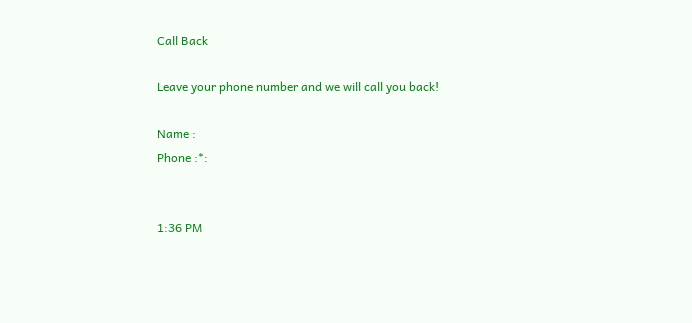Call Back

Leave your phone number and we will call you back!

Name :
Phone :*:


1:36 PM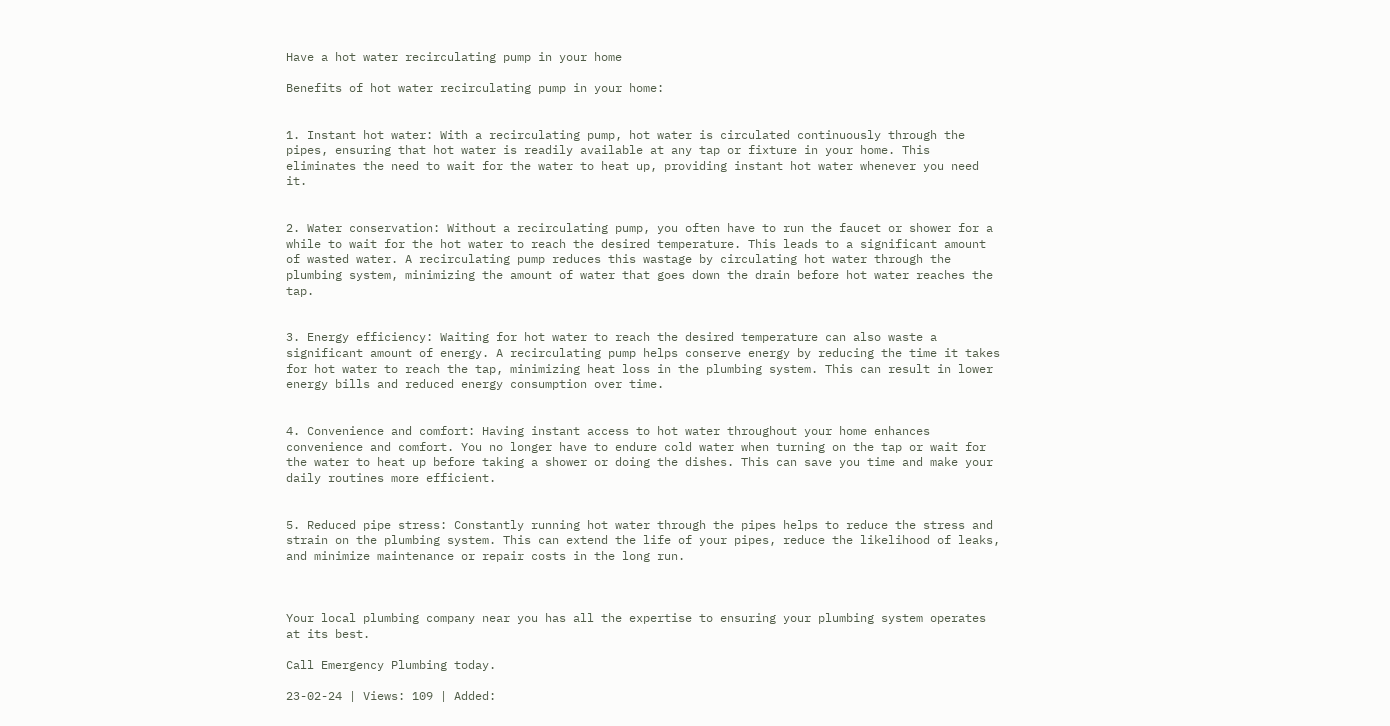Have a hot water recirculating pump in your home

Benefits of hot water recirculating pump in your home:


1. Instant hot water: With a recirculating pump, hot water is circulated continuously through the pipes, ensuring that hot water is readily available at any tap or fixture in your home. This eliminates the need to wait for the water to heat up, providing instant hot water whenever you need it.


2. Water conservation: Without a recirculating pump, you often have to run the faucet or shower for a while to wait for the hot water to reach the desired temperature. This leads to a significant amount of wasted water. A recirculating pump reduces this wastage by circulating hot water through the plumbing system, minimizing the amount of water that goes down the drain before hot water reaches the tap.


3. Energy efficiency: Waiting for hot water to reach the desired temperature can also waste a significant amount of energy. A recirculating pump helps conserve energy by reducing the time it takes for hot water to reach the tap, minimizing heat loss in the plumbing system. This can result in lower energy bills and reduced energy consumption over time.


4. Convenience and comfort: Having instant access to hot water throughout your home enhances convenience and comfort. You no longer have to endure cold water when turning on the tap or wait for the water to heat up before taking a shower or doing the dishes. This can save you time and make your daily routines more efficient.


5. Reduced pipe stress: Constantly running hot water through the pipes helps to reduce the stress and strain on the plumbing system. This can extend the life of your pipes, reduce the likelihood of leaks, and minimize maintenance or repair costs in the long run.



Your local plumbing company near you has all the expertise to ensuring your plumbing system operates at its best.

Call Emergency Plumbing today.

23-02-24 | Views: 109 | Added: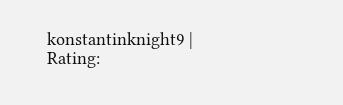konstantinknight9 | Rating: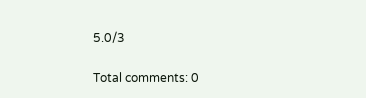5.0/3

Total comments: 0